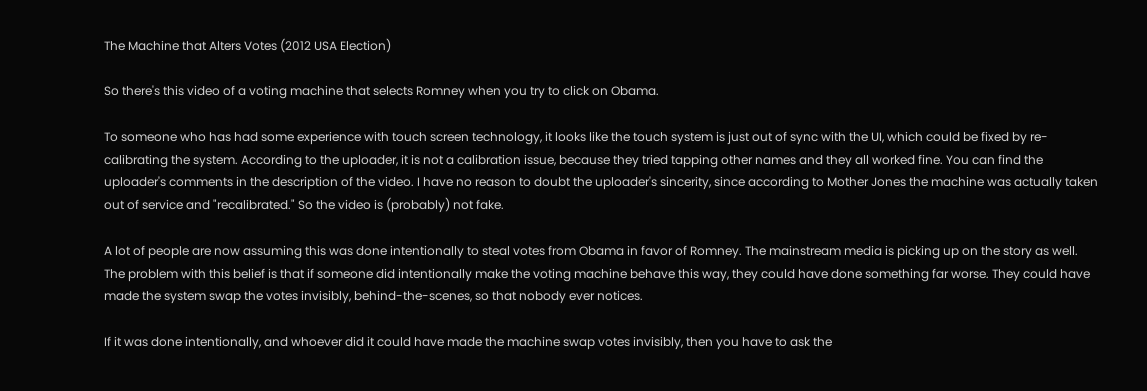The Machine that Alters Votes (2012 USA Election)

So there's this video of a voting machine that selects Romney when you try to click on Obama.

To someone who has had some experience with touch screen technology, it looks like the touch system is just out of sync with the UI, which could be fixed by re-calibrating the system. According to the uploader, it is not a calibration issue, because they tried tapping other names and they all worked fine. You can find the uploader's comments in the description of the video. I have no reason to doubt the uploader's sincerity, since according to Mother Jones the machine was actually taken out of service and "recalibrated." So the video is (probably) not fake.

A lot of people are now assuming this was done intentionally to steal votes from Obama in favor of Romney. The mainstream media is picking up on the story as well. The problem with this belief is that if someone did intentionally make the voting machine behave this way, they could have done something far worse. They could have made the system swap the votes invisibly, behind-the-scenes, so that nobody ever notices.

If it was done intentionally, and whoever did it could have made the machine swap votes invisibly, then you have to ask the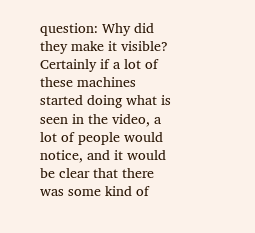question: Why did they make it visible? Certainly if a lot of these machines started doing what is seen in the video, a lot of people would notice, and it would be clear that there was some kind of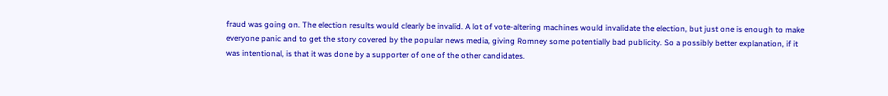fraud was going on. The election results would clearly be invalid. A lot of vote-altering machines would invalidate the election, but just one is enough to make everyone panic and to get the story covered by the popular news media, giving Romney some potentially bad publicity. So a possibly better explanation, if it was intentional, is that it was done by a supporter of one of the other candidates.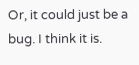Or, it could just be a bug. I think it is.